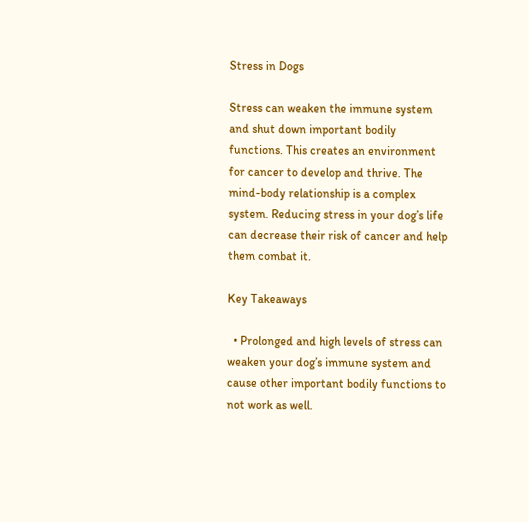Stress in Dogs

Stress can weaken the immune system and shut down important bodily functions. This creates an environment for cancer to develop and thrive. The mind-body relationship is a complex system. Reducing stress in your dog’s life can decrease their risk of cancer and help them combat it.

Key Takeaways

  • Prolonged and high levels of stress can weaken your dog’s immune system and cause other important bodily functions to not work as well.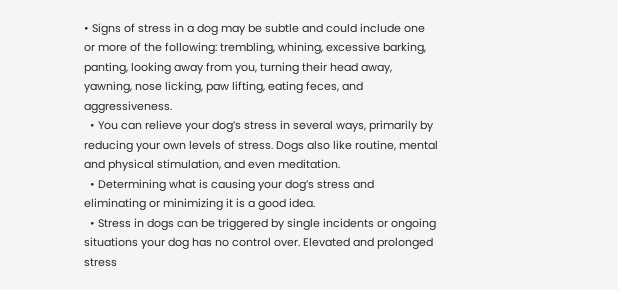• Signs of stress in a dog may be subtle and could include one or more of the following: trembling, whining, excessive barking, panting, looking away from you, turning their head away, yawning, nose licking, paw lifting, eating feces, and aggressiveness.
  • You can relieve your dog’s stress in several ways, primarily by reducing your own levels of stress. Dogs also like routine, mental and physical stimulation, and even meditation.
  • Determining what is causing your dog’s stress and eliminating or minimizing it is a good idea.
  • Stress in dogs can be triggered by single incidents or ongoing situations your dog has no control over. Elevated and prolonged stress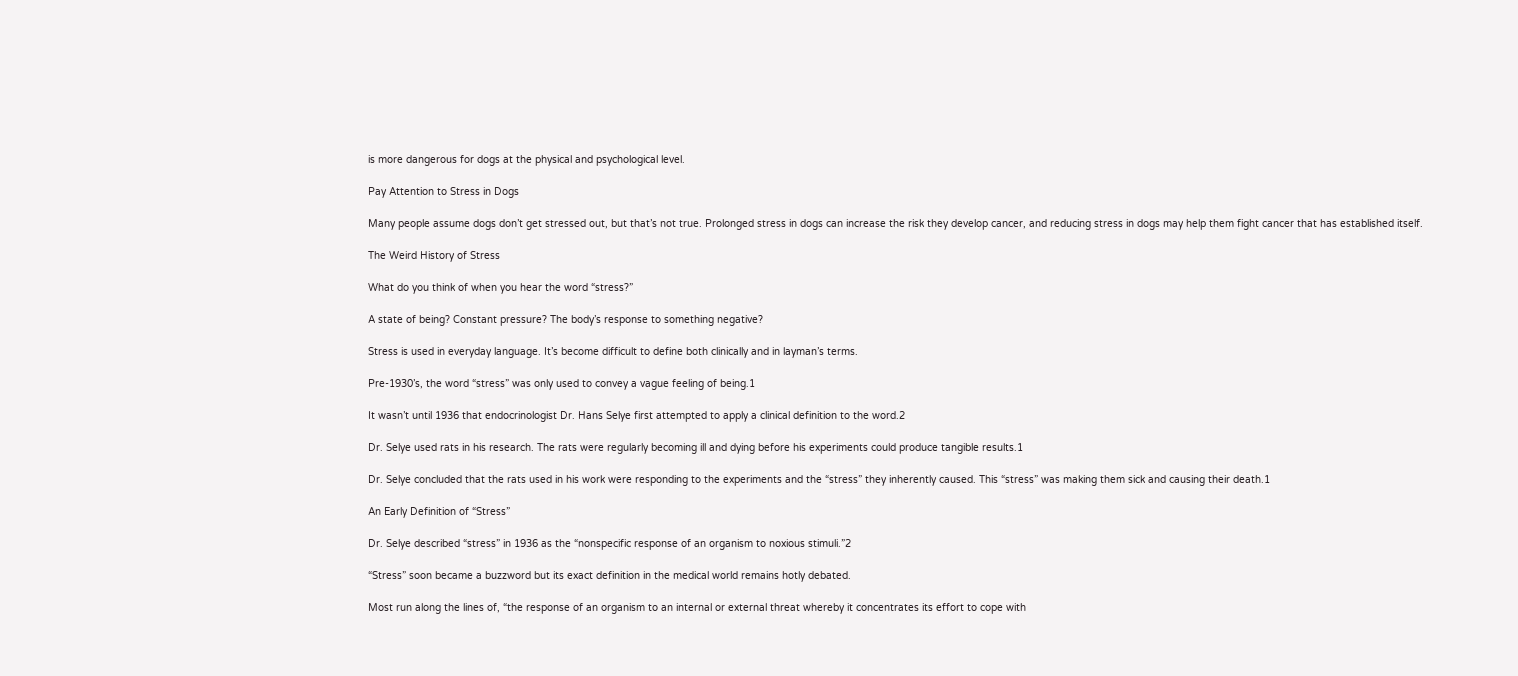is more dangerous for dogs at the physical and psychological level.

Pay Attention to Stress in Dogs

Many people assume dogs don’t get stressed out, but that’s not true. Prolonged stress in dogs can increase the risk they develop cancer, and reducing stress in dogs may help them fight cancer that has established itself.

The Weird History of Stress

What do you think of when you hear the word “stress?”

A state of being? Constant pressure? The body’s response to something negative?

Stress is used in everyday language. It’s become difficult to define both clinically and in layman’s terms.

Pre-1930’s, the word “stress” was only used to convey a vague feeling of being.1

It wasn’t until 1936 that endocrinologist Dr. Hans Selye first attempted to apply a clinical definition to the word.2

Dr. Selye used rats in his research. The rats were regularly becoming ill and dying before his experiments could produce tangible results.1

Dr. Selye concluded that the rats used in his work were responding to the experiments and the “stress” they inherently caused. This “stress” was making them sick and causing their death.1

An Early Definition of “Stress”

Dr. Selye described “stress” in 1936 as the “nonspecific response of an organism to noxious stimuli.”2

“Stress” soon became a buzzword but its exact definition in the medical world remains hotly debated.

Most run along the lines of, “the response of an organism to an internal or external threat whereby it concentrates its effort to cope with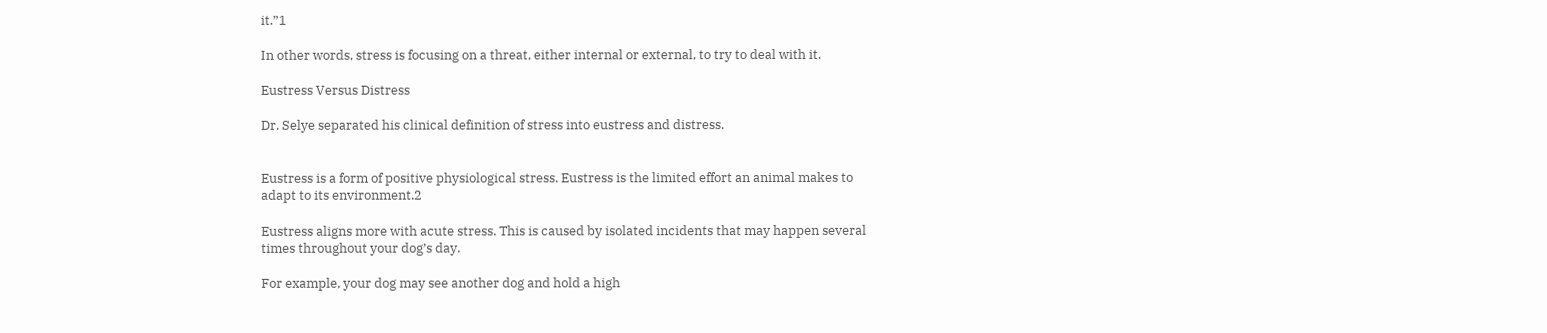it.”1

In other words, stress is focusing on a threat, either internal or external, to try to deal with it.

Eustress Versus Distress

Dr. Selye separated his clinical definition of stress into eustress and distress.


Eustress is a form of positive physiological stress. Eustress is the limited effort an animal makes to adapt to its environment.2

Eustress aligns more with acute stress. This is caused by isolated incidents that may happen several times throughout your dog’s day.

For example, your dog may see another dog and hold a high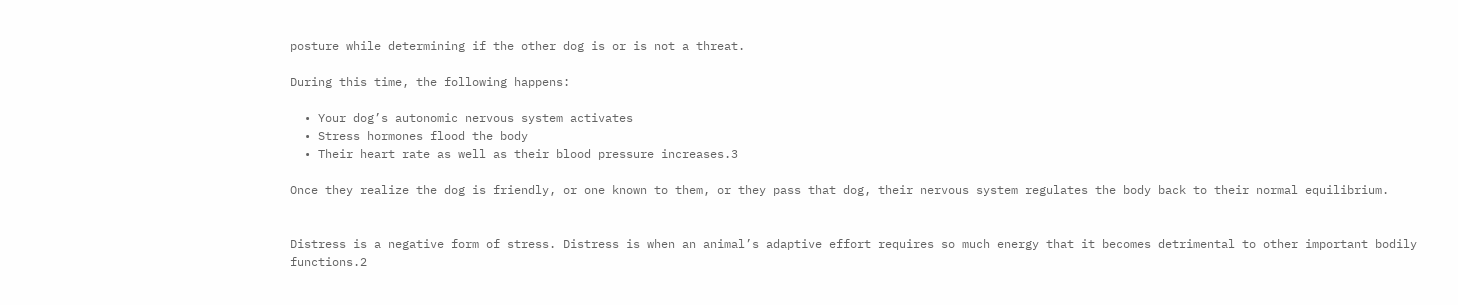posture while determining if the other dog is or is not a threat.

During this time, the following happens:

  • Your dog’s autonomic nervous system activates
  • Stress hormones flood the body
  • Their heart rate as well as their blood pressure increases.3

Once they realize the dog is friendly, or one known to them, or they pass that dog, their nervous system regulates the body back to their normal equilibrium.


Distress is a negative form of stress. Distress is when an animal’s adaptive effort requires so much energy that it becomes detrimental to other important bodily functions.2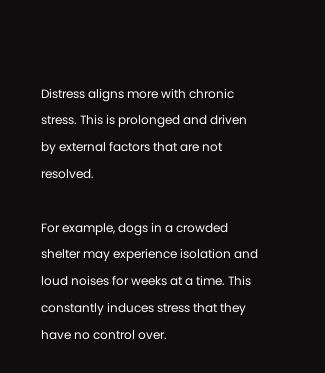Distress aligns more with chronic stress. This is prolonged and driven by external factors that are not resolved.

For example, dogs in a crowded shelter may experience isolation and loud noises for weeks at a time. This constantly induces stress that they have no control over.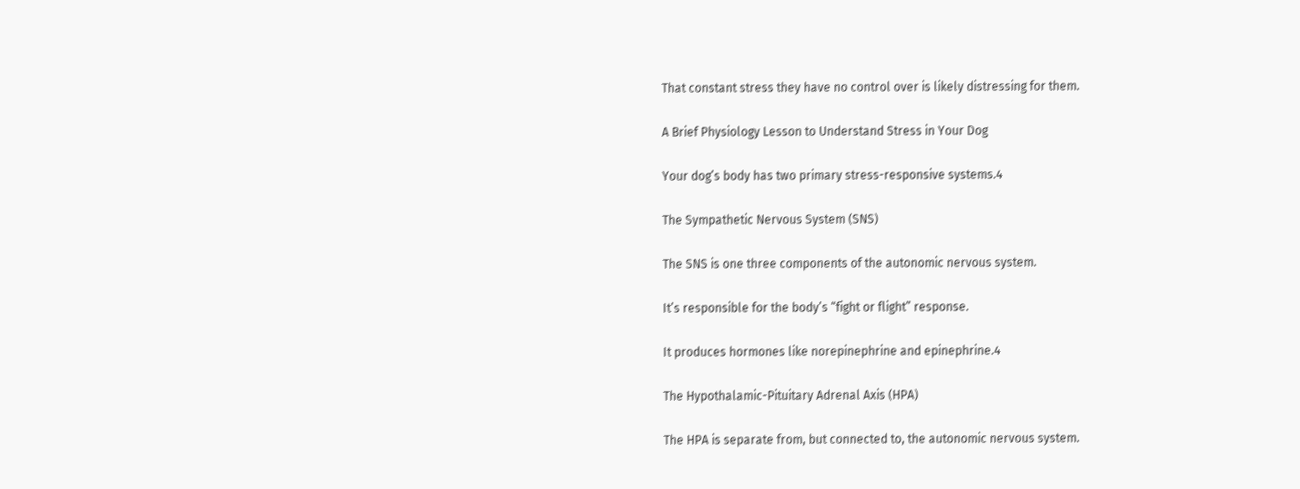That constant stress they have no control over is likely distressing for them.

A Brief Physiology Lesson to Understand Stress in Your Dog

Your dog’s body has two primary stress-responsive systems.4

The Sympathetic Nervous System (SNS)

The SNS is one three components of the autonomic nervous system.

It’s responsible for the body’s “fight or flight” response.

It produces hormones like norepinephrine and epinephrine.4

The Hypothalamic-Pituitary Adrenal Axis (HPA)

The HPA is separate from, but connected to, the autonomic nervous system.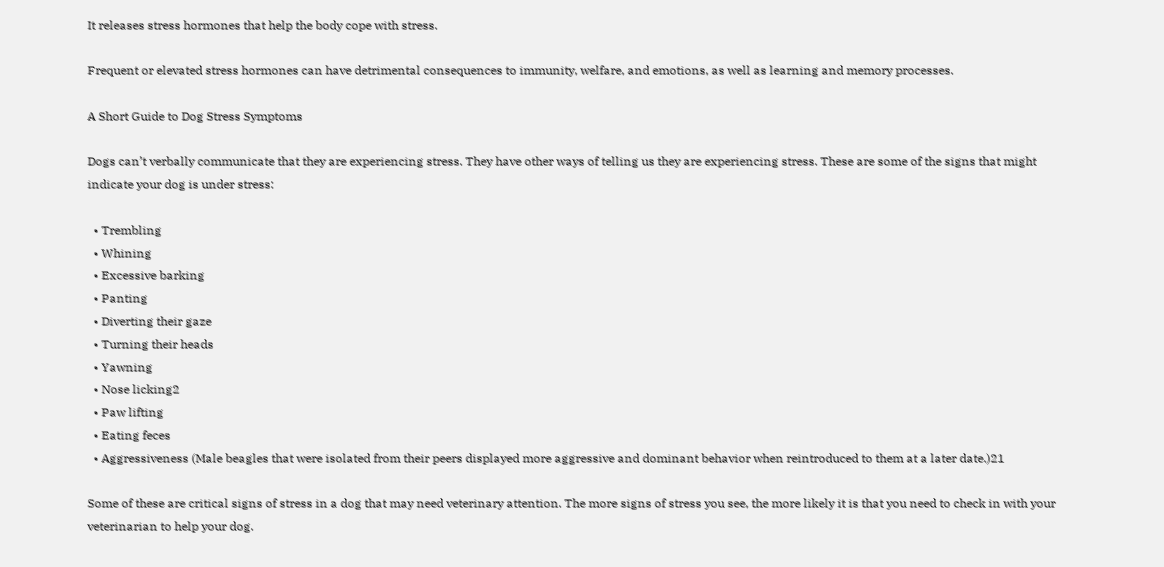It releases stress hormones that help the body cope with stress.

Frequent or elevated stress hormones can have detrimental consequences to immunity, welfare, and emotions, as well as learning and memory processes.

A Short Guide to Dog Stress Symptoms

Dogs can’t verbally communicate that they are experiencing stress. They have other ways of telling us they are experiencing stress. These are some of the signs that might indicate your dog is under stress:

  • Trembling
  • Whining
  • Excessive barking
  • Panting
  • Diverting their gaze
  • Turning their heads
  • Yawning
  • Nose licking2
  • Paw lifting
  • Eating feces
  • Aggressiveness (Male beagles that were isolated from their peers displayed more aggressive and dominant behavior when reintroduced to them at a later date.)21

Some of these are critical signs of stress in a dog that may need veterinary attention. The more signs of stress you see, the more likely it is that you need to check in with your veterinarian to help your dog.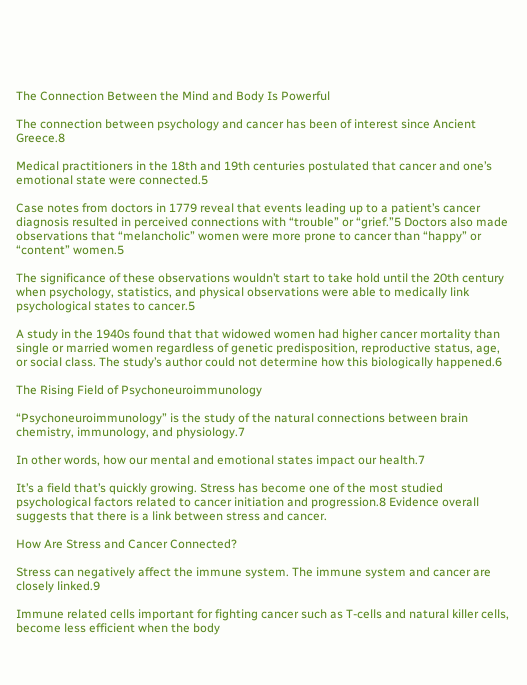The Connection Between the Mind and Body Is Powerful

The connection between psychology and cancer has been of interest since Ancient Greece.8

Medical practitioners in the 18th and 19th centuries postulated that cancer and one’s emotional state were connected.5

Case notes from doctors in 1779 reveal that events leading up to a patient’s cancer diagnosis resulted in perceived connections with “trouble” or “grief.”5 Doctors also made observations that “melancholic” women were more prone to cancer than “happy” or “content” women.5

The significance of these observations wouldn’t start to take hold until the 20th century when psychology, statistics, and physical observations were able to medically link psychological states to cancer.5

A study in the 1940s found that that widowed women had higher cancer mortality than single or married women regardless of genetic predisposition, reproductive status, age, or social class. The study’s author could not determine how this biologically happened.6

The Rising Field of Psychoneuroimmunology

“Psychoneuroimmunology” is the study of the natural connections between brain chemistry, immunology, and physiology.7

In other words, how our mental and emotional states impact our health.7

It’s a field that’s quickly growing. Stress has become one of the most studied psychological factors related to cancer initiation and progression.8 Evidence overall suggests that there is a link between stress and cancer.

How Are Stress and Cancer Connected?

Stress can negatively affect the immune system. The immune system and cancer are closely linked.9

Immune related cells important for fighting cancer such as T-cells and natural killer cells, become less efficient when the body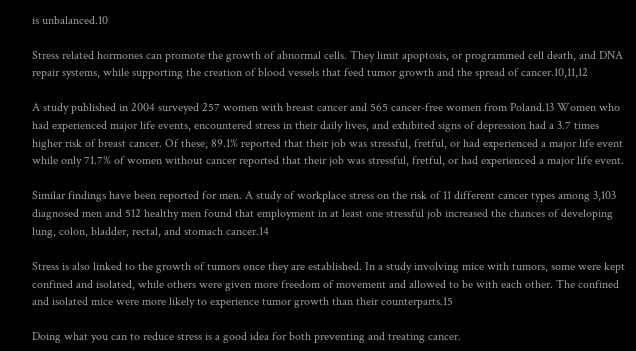is unbalanced.10

Stress related hormones can promote the growth of abnormal cells. They limit apoptosis, or programmed cell death, and DNA repair systems, while supporting the creation of blood vessels that feed tumor growth and the spread of cancer.10,11,12

A study published in 2004 surveyed 257 women with breast cancer and 565 cancer-free women from Poland.13 Women who had experienced major life events, encountered stress in their daily lives, and exhibited signs of depression had a 3.7 times higher risk of breast cancer. Of these, 89.1% reported that their job was stressful, fretful, or had experienced a major life event while only 71.7% of women without cancer reported that their job was stressful, fretful, or had experienced a major life event.

Similar findings have been reported for men. A study of workplace stress on the risk of 11 different cancer types among 3,103 diagnosed men and 512 healthy men found that employment in at least one stressful job increased the chances of developing lung, colon, bladder, rectal, and stomach cancer.14

Stress is also linked to the growth of tumors once they are established. In a study involving mice with tumors, some were kept confined and isolated, while others were given more freedom of movement and allowed to be with each other. The confined and isolated mice were more likely to experience tumor growth than their counterparts.15

Doing what you can to reduce stress is a good idea for both preventing and treating cancer.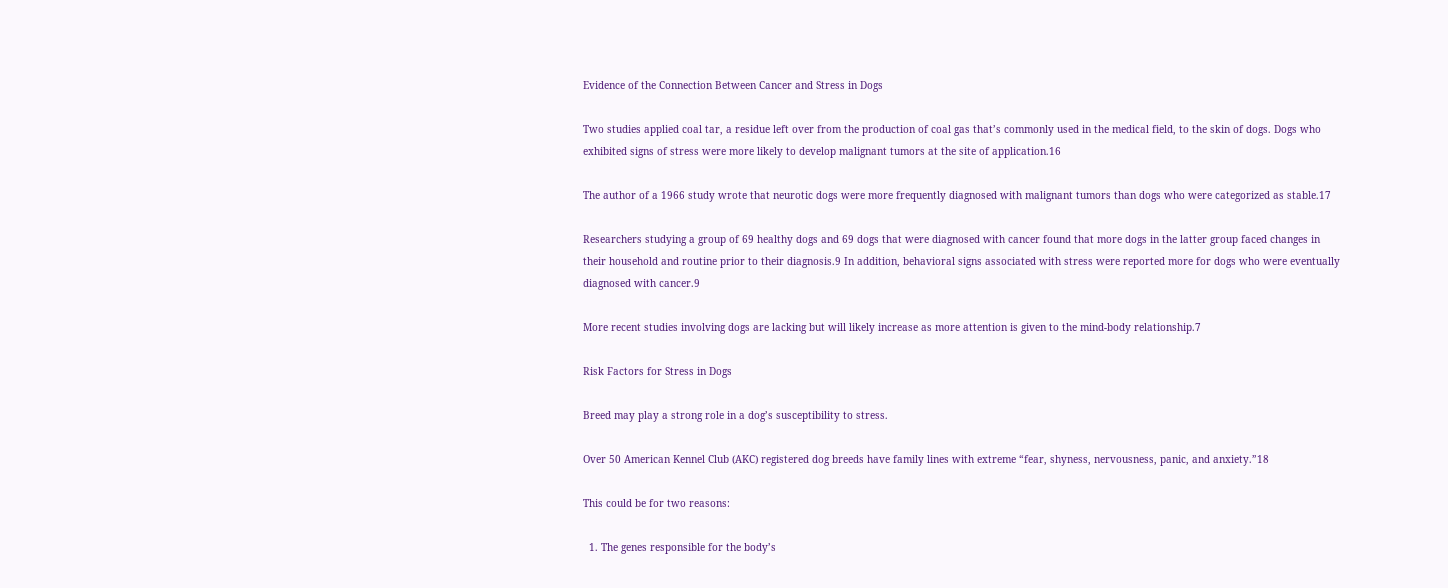Evidence of the Connection Between Cancer and Stress in Dogs

Two studies applied coal tar, a residue left over from the production of coal gas that’s commonly used in the medical field, to the skin of dogs. Dogs who exhibited signs of stress were more likely to develop malignant tumors at the site of application.16

The author of a 1966 study wrote that neurotic dogs were more frequently diagnosed with malignant tumors than dogs who were categorized as stable.17

Researchers studying a group of 69 healthy dogs and 69 dogs that were diagnosed with cancer found that more dogs in the latter group faced changes in their household and routine prior to their diagnosis.9 In addition, behavioral signs associated with stress were reported more for dogs who were eventually diagnosed with cancer.9

More recent studies involving dogs are lacking but will likely increase as more attention is given to the mind-body relationship.7

Risk Factors for Stress in Dogs

Breed may play a strong role in a dog’s susceptibility to stress.

Over 50 American Kennel Club (AKC) registered dog breeds have family lines with extreme “fear, shyness, nervousness, panic, and anxiety.”18

This could be for two reasons:

  1. The genes responsible for the body’s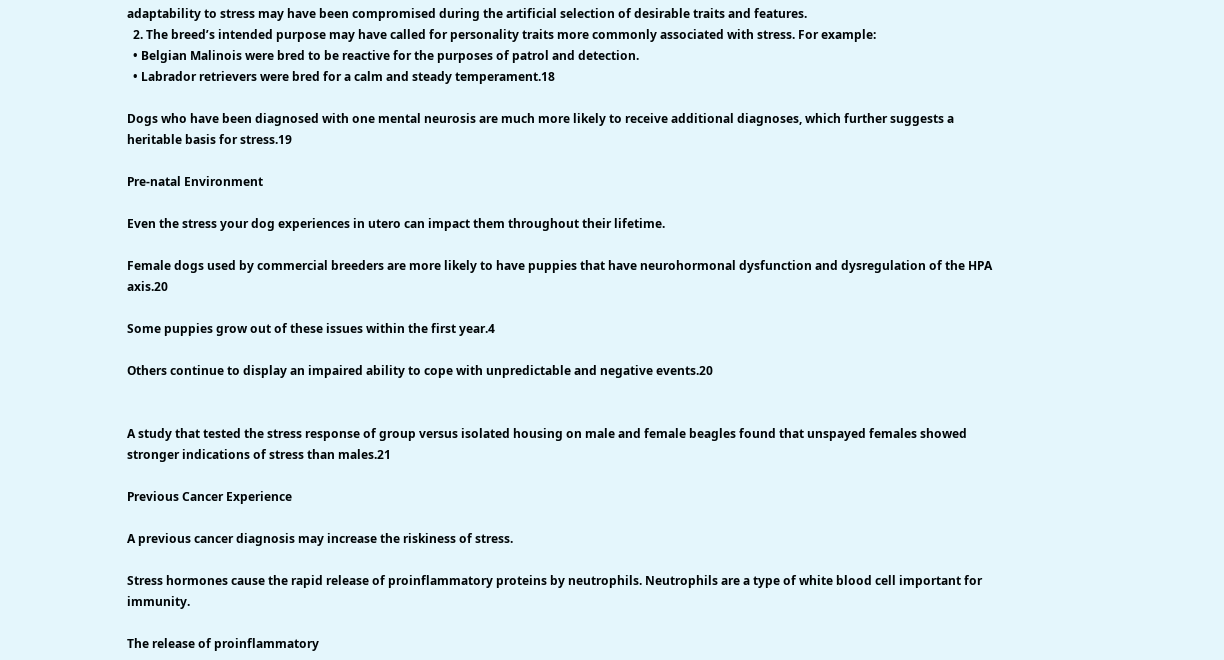adaptability to stress may have been compromised during the artificial selection of desirable traits and features.
  2. The breed’s intended purpose may have called for personality traits more commonly associated with stress. For example:
  • Belgian Malinois were bred to be reactive for the purposes of patrol and detection.
  • Labrador retrievers were bred for a calm and steady temperament.18

Dogs who have been diagnosed with one mental neurosis are much more likely to receive additional diagnoses, which further suggests a heritable basis for stress.19

Pre-natal Environment

Even the stress your dog experiences in utero can impact them throughout their lifetime.

Female dogs used by commercial breeders are more likely to have puppies that have neurohormonal dysfunction and dysregulation of the HPA axis.20

Some puppies grow out of these issues within the first year.4

Others continue to display an impaired ability to cope with unpredictable and negative events.20


A study that tested the stress response of group versus isolated housing on male and female beagles found that unspayed females showed stronger indications of stress than males.21

Previous Cancer Experience

A previous cancer diagnosis may increase the riskiness of stress.

Stress hormones cause the rapid release of proinflammatory proteins by neutrophils. Neutrophils are a type of white blood cell important for immunity.

The release of proinflammatory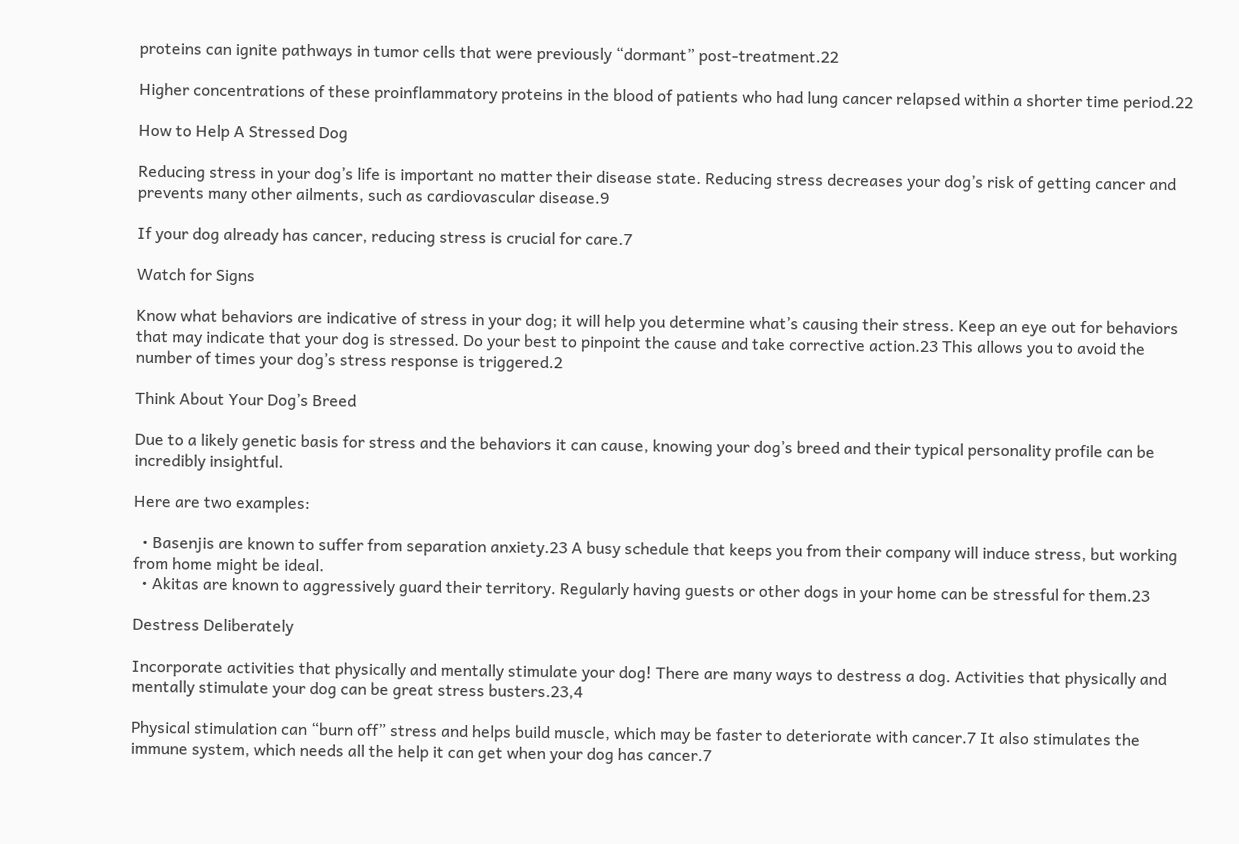proteins can ignite pathways in tumor cells that were previously “dormant” post-treatment.22

Higher concentrations of these proinflammatory proteins in the blood of patients who had lung cancer relapsed within a shorter time period.22

How to Help A Stressed Dog

Reducing stress in your dog’s life is important no matter their disease state. Reducing stress decreases your dog’s risk of getting cancer and prevents many other ailments, such as cardiovascular disease.9

If your dog already has cancer, reducing stress is crucial for care.7

Watch for Signs

Know what behaviors are indicative of stress in your dog; it will help you determine what’s causing their stress. Keep an eye out for behaviors that may indicate that your dog is stressed. Do your best to pinpoint the cause and take corrective action.23 This allows you to avoid the number of times your dog’s stress response is triggered.2

Think About Your Dog’s Breed

Due to a likely genetic basis for stress and the behaviors it can cause, knowing your dog’s breed and their typical personality profile can be incredibly insightful.

Here are two examples:

  • Basenjis are known to suffer from separation anxiety.23 A busy schedule that keeps you from their company will induce stress, but working from home might be ideal.
  • Akitas are known to aggressively guard their territory. Regularly having guests or other dogs in your home can be stressful for them.23

Destress Deliberately

Incorporate activities that physically and mentally stimulate your dog! There are many ways to destress a dog. Activities that physically and mentally stimulate your dog can be great stress busters.23,4

Physical stimulation can “burn off” stress and helps build muscle, which may be faster to deteriorate with cancer.7 It also stimulates the immune system, which needs all the help it can get when your dog has cancer.7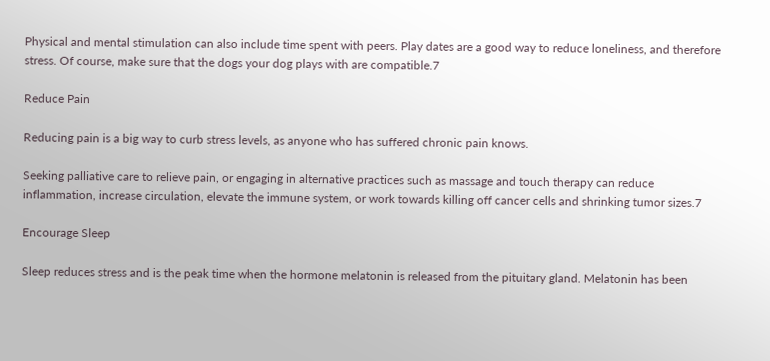Physical and mental stimulation can also include time spent with peers. Play dates are a good way to reduce loneliness, and therefore stress. Of course, make sure that the dogs your dog plays with are compatible.7

Reduce Pain

Reducing pain is a big way to curb stress levels, as anyone who has suffered chronic pain knows.

Seeking palliative care to relieve pain, or engaging in alternative practices such as massage and touch therapy can reduce inflammation, increase circulation, elevate the immune system, or work towards killing off cancer cells and shrinking tumor sizes.7

Encourage Sleep

Sleep reduces stress and is the peak time when the hormone melatonin is released from the pituitary gland. Melatonin has been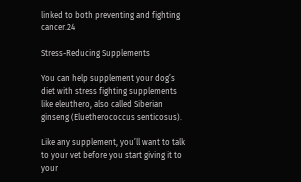linked to both preventing and fighting cancer.24

Stress-Reducing Supplements

You can help supplement your dog’s diet with stress fighting supplements like eleuthero, also called Siberian ginseng (Eluetherococcus senticosus).

Like any supplement, you’ll want to talk to your vet before you start giving it to your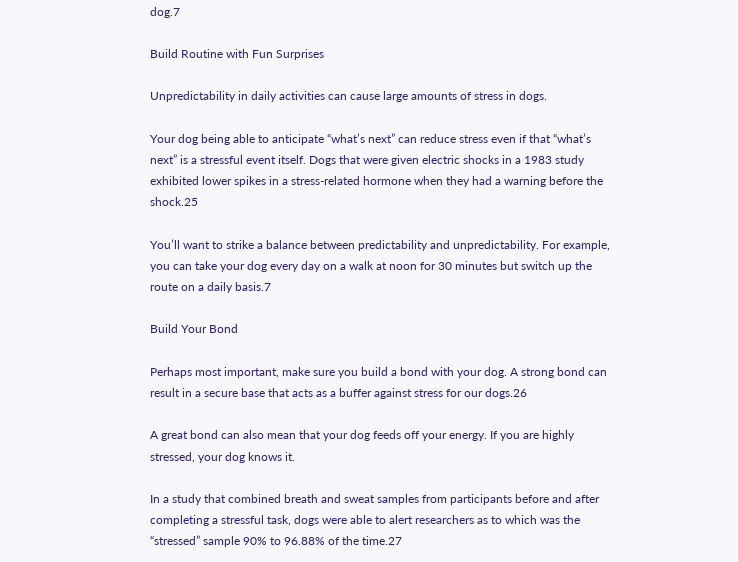dog.7

Build Routine with Fun Surprises

Unpredictability in daily activities can cause large amounts of stress in dogs.

Your dog being able to anticipate “what’s next” can reduce stress even if that “what’s next” is a stressful event itself. Dogs that were given electric shocks in a 1983 study exhibited lower spikes in a stress-related hormone when they had a warning before the shock.25

You’ll want to strike a balance between predictability and unpredictability. For example, you can take your dog every day on a walk at noon for 30 minutes but switch up the route on a daily basis.7

Build Your Bond

Perhaps most important, make sure you build a bond with your dog. A strong bond can result in a secure base that acts as a buffer against stress for our dogs.26

A great bond can also mean that your dog feeds off your energy. If you are highly stressed, your dog knows it.

In a study that combined breath and sweat samples from participants before and after completing a stressful task, dogs were able to alert researchers as to which was the “stressed” sample 90% to 96.88% of the time.27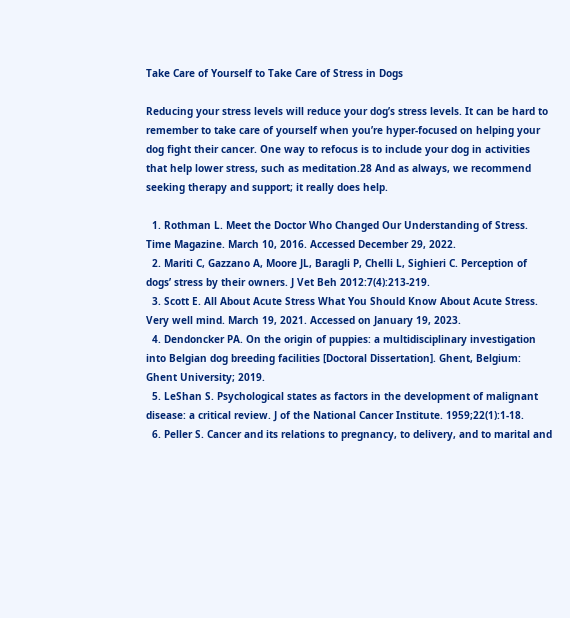Take Care of Yourself to Take Care of Stress in Dogs

Reducing your stress levels will reduce your dog’s stress levels. It can be hard to remember to take care of yourself when you’re hyper-focused on helping your dog fight their cancer. One way to refocus is to include your dog in activities that help lower stress, such as meditation.28 And as always, we recommend seeking therapy and support; it really does help.

  1. Rothman L. Meet the Doctor Who Changed Our Understanding of Stress. Time Magazine. March 10, 2016. Accessed December 29, 2022.
  2. Mariti C, Gazzano A, Moore JL, Baragli P, Chelli L, Sighieri C. Perception of dogs’ stress by their owners. J Vet Beh 2012:7(4):213-219.
  3. Scott E. All About Acute Stress What You Should Know About Acute Stress. Very well mind. March 19, 2021. Accessed on January 19, 2023.
  4. Dendoncker PA. On the origin of puppies: a multidisciplinary investigation into Belgian dog breeding facilities [Doctoral Dissertation]. Ghent, Belgium: Ghent University; 2019.
  5. LeShan S. Psychological states as factors in the development of malignant disease: a critical review. J of the National Cancer Institute. 1959;22(1):1-18.
  6. Peller S. Cancer and its relations to pregnancy, to delivery, and to marital and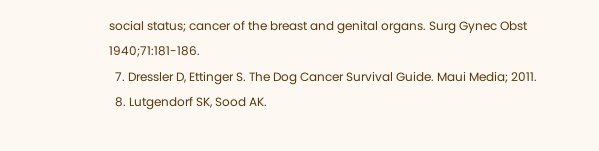social status; cancer of the breast and genital organs. Surg Gynec Obst 1940;71:181-186.
  7. Dressler D, Ettinger S. The Dog Cancer Survival Guide. Maui Media; 2011.
  8. Lutgendorf SK, Sood AK.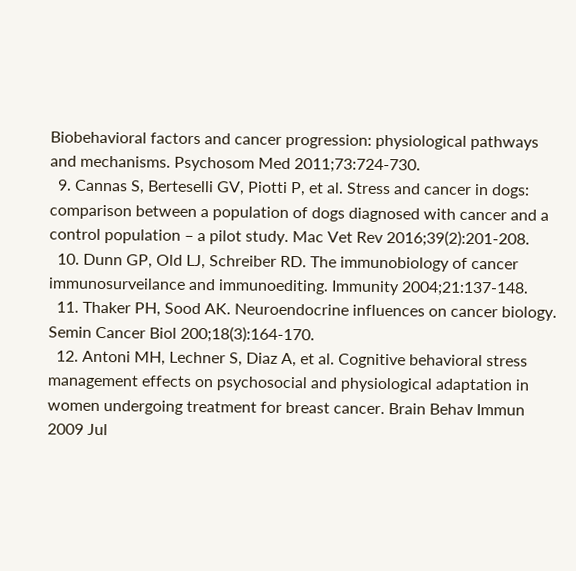Biobehavioral factors and cancer progression: physiological pathways and mechanisms. Psychosom Med 2011;73:724-730.
  9. Cannas S, Berteselli GV, Piotti P, et al. Stress and cancer in dogs: comparison between a population of dogs diagnosed with cancer and a control population – a pilot study. Mac Vet Rev 2016;39(2):201-208.
  10. Dunn GP, Old LJ, Schreiber RD. The immunobiology of cancer immunosurveilance and immunoediting. Immunity 2004;21:137-148.
  11. Thaker PH, Sood AK. Neuroendocrine influences on cancer biology. Semin Cancer Biol 200;18(3):164-170.
  12. Antoni MH, Lechner S, Diaz A, et al. Cognitive behavioral stress management effects on psychosocial and physiological adaptation in women undergoing treatment for breast cancer. Brain Behav Immun 2009 Jul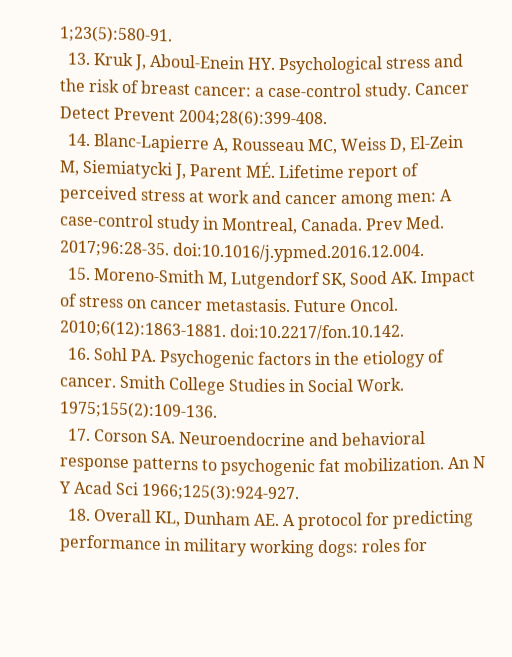1;23(5):580-91.
  13. Kruk J, Aboul-Enein HY. Psychological stress and the risk of breast cancer: a case-control study. Cancer Detect Prevent 2004;28(6):399-408.
  14. Blanc-Lapierre A, Rousseau MC, Weiss D, El-Zein M, Siemiatycki J, Parent MÉ. Lifetime report of perceived stress at work and cancer among men: A case-control study in Montreal, Canada. Prev Med. 2017;96:28-35. doi:10.1016/j.ypmed.2016.12.004.
  15. Moreno-Smith M, Lutgendorf SK, Sood AK. Impact of stress on cancer metastasis. Future Oncol. 2010;6(12):1863-1881. doi:10.2217/fon.10.142.
  16. Sohl PA. Psychogenic factors in the etiology of cancer. Smith College Studies in Social Work. 1975;155(2):109-136.
  17. Corson SA. Neuroendocrine and behavioral response patterns to psychogenic fat mobilization. An N Y Acad Sci 1966;125(3):924-927.
  18. Overall KL, Dunham AE. A protocol for predicting performance in military working dogs: roles for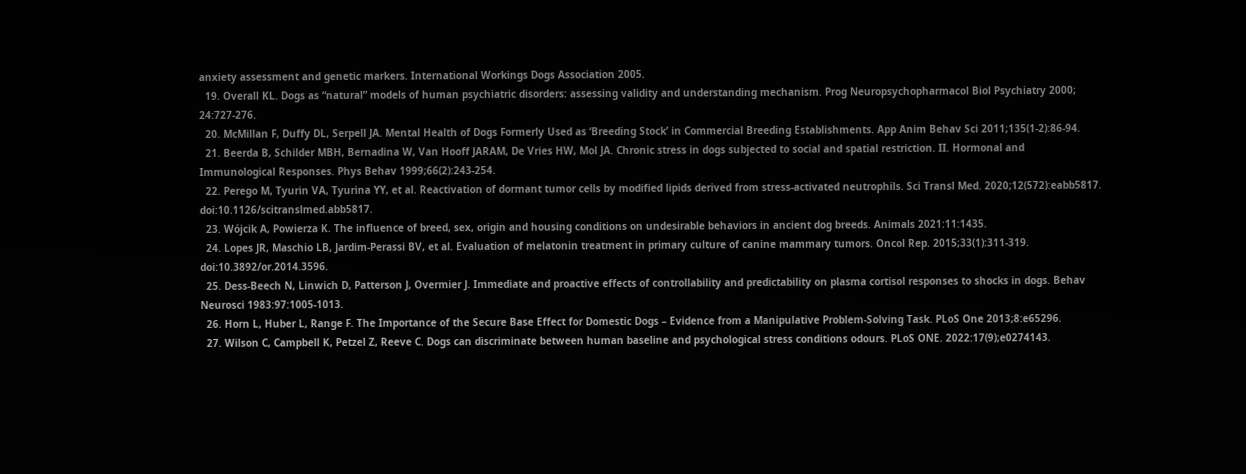anxiety assessment and genetic markers. International Workings Dogs Association 2005.
  19. Overall KL. Dogs as “natural” models of human psychiatric disorders: assessing validity and understanding mechanism. Prog Neuropsychopharmacol Biol Psychiatry 2000; 24:727-276.
  20. McMillan F, Duffy DL, Serpell JA. Mental Health of Dogs Formerly Used as ‘Breeding Stock’ in Commercial Breeding Establishments. App Anim Behav Sci 2011;135(1-2):86-94.
  21. Beerda B, Schilder MBH, Bernadina W, Van Hooff JARAM, De Vries HW, Mol JA. Chronic stress in dogs subjected to social and spatial restriction. II. Hormonal and Immunological Responses. Phys Behav 1999;66(2):243-254.
  22. Perego M, Tyurin VA, Tyurina YY, et al. Reactivation of dormant tumor cells by modified lipids derived from stress-activated neutrophils. Sci Transl Med. 2020;12(572):eabb5817. doi:10.1126/scitranslmed.abb5817.
  23. Wójcik A, Powierza K. The influence of breed, sex, origin and housing conditions on undesirable behaviors in ancient dog breeds. Animals 2021:11:1435.
  24. Lopes JR, Maschio LB, Jardim-Perassi BV, et al. Evaluation of melatonin treatment in primary culture of canine mammary tumors. Oncol Rep. 2015;33(1):311-319. doi:10.3892/or.2014.3596.
  25. Dess-Beech N, Linwich D, Patterson J, Overmier J. Immediate and proactive effects of controllability and predictability on plasma cortisol responses to shocks in dogs. Behav Neurosci 1983:97:1005-1013.
  26. Horn L, Huber L, Range F. The Importance of the Secure Base Effect for Domestic Dogs – Evidence from a Manipulative Problem-Solving Task. PLoS One 2013;8:e65296.
  27. Wilson C, Campbell K, Petzel Z, Reeve C. Dogs can discriminate between human baseline and psychological stress conditions odours. PLoS ONE. 2022:17(9);e0274143.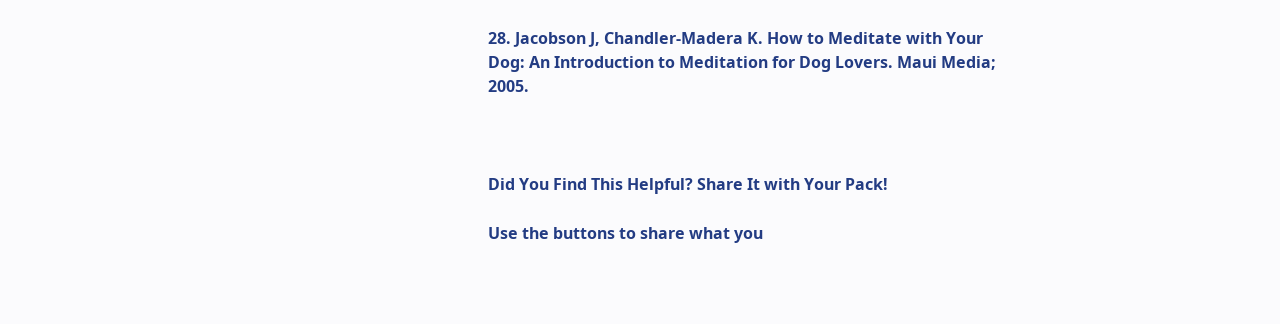28. Jacobson J, Chandler-Madera K. How to Meditate with Your Dog: An Introduction to Meditation for Dog Lovers. Maui Media; 2005.



Did You Find This Helpful? Share It with Your Pack!

Use the buttons to share what you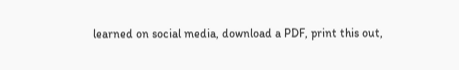learned on social media, download a PDF, print this out,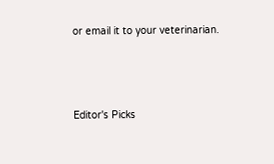or email it to your veterinarian.



Editor's Picks